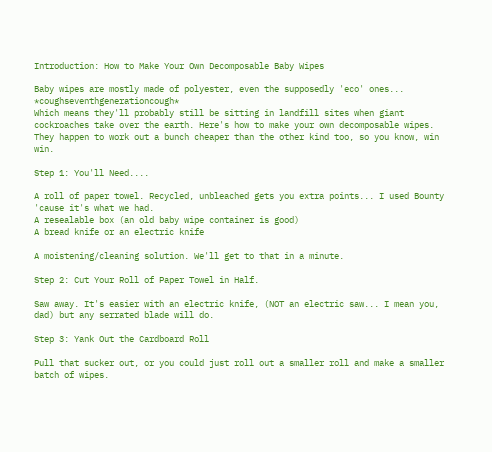Introduction: How to Make Your Own Decomposable Baby Wipes

Baby wipes are mostly made of polyester, even the supposedly 'eco' ones... *coughseventhgenerationcough*
Which means they'll probably still be sitting in landfill sites when giant cockroaches take over the earth. Here's how to make your own decomposable wipes. They happen to work out a bunch cheaper than the other kind too, so you know, win win.

Step 1: You'll Need....

A roll of paper towel. Recycled, unbleached gets you extra points... I used Bounty 'cause it's what we had.
A resealable box (an old baby wipe container is good)
A bread knife or an electric knife

A moistening/cleaning solution. We'll get to that in a minute.

Step 2: Cut Your Roll of Paper Towel in Half.

Saw away. It's easier with an electric knife, (NOT an electric saw... I mean you, dad) but any serrated blade will do.

Step 3: Yank Out the Cardboard Roll

Pull that sucker out, or you could just roll out a smaller roll and make a smaller batch of wipes.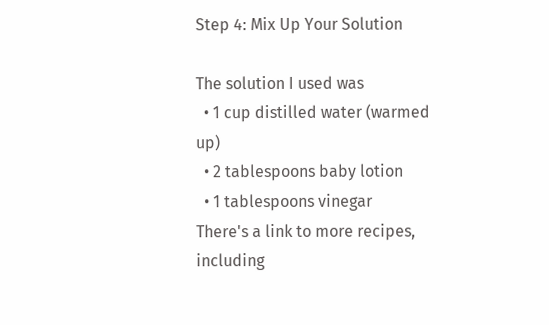Step 4: Mix Up Your Solution

The solution I used was
  • 1 cup distilled water (warmed up)
  • 2 tablespoons baby lotion
  • 1 tablespoons vinegar
There's a link to more recipes, including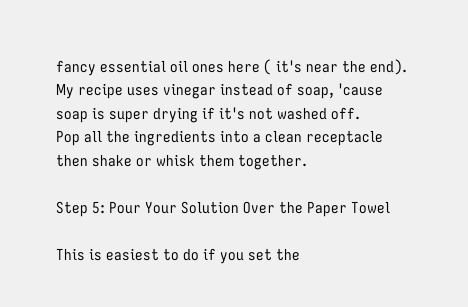fancy essential oil ones here ( it's near the end).
My recipe uses vinegar instead of soap, 'cause soap is super drying if it's not washed off.
Pop all the ingredients into a clean receptacle then shake or whisk them together.

Step 5: Pour Your Solution Over the Paper Towel

This is easiest to do if you set the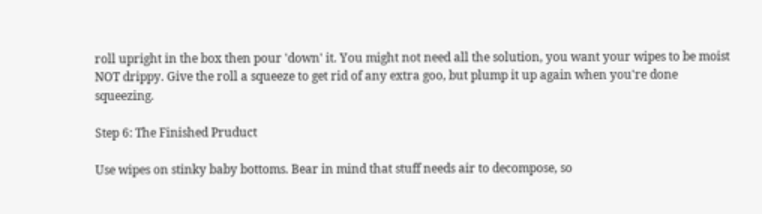roll upright in the box then pour 'down' it. You might not need all the solution, you want your wipes to be moist NOT drippy. Give the roll a squeeze to get rid of any extra goo, but plump it up again when you're done squeezing.

Step 6: The Finished Pruduct

Use wipes on stinky baby bottoms. Bear in mind that stuff needs air to decompose, so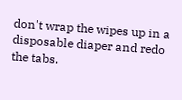don't wrap the wipes up in a disposable diaper and redo the tabs.